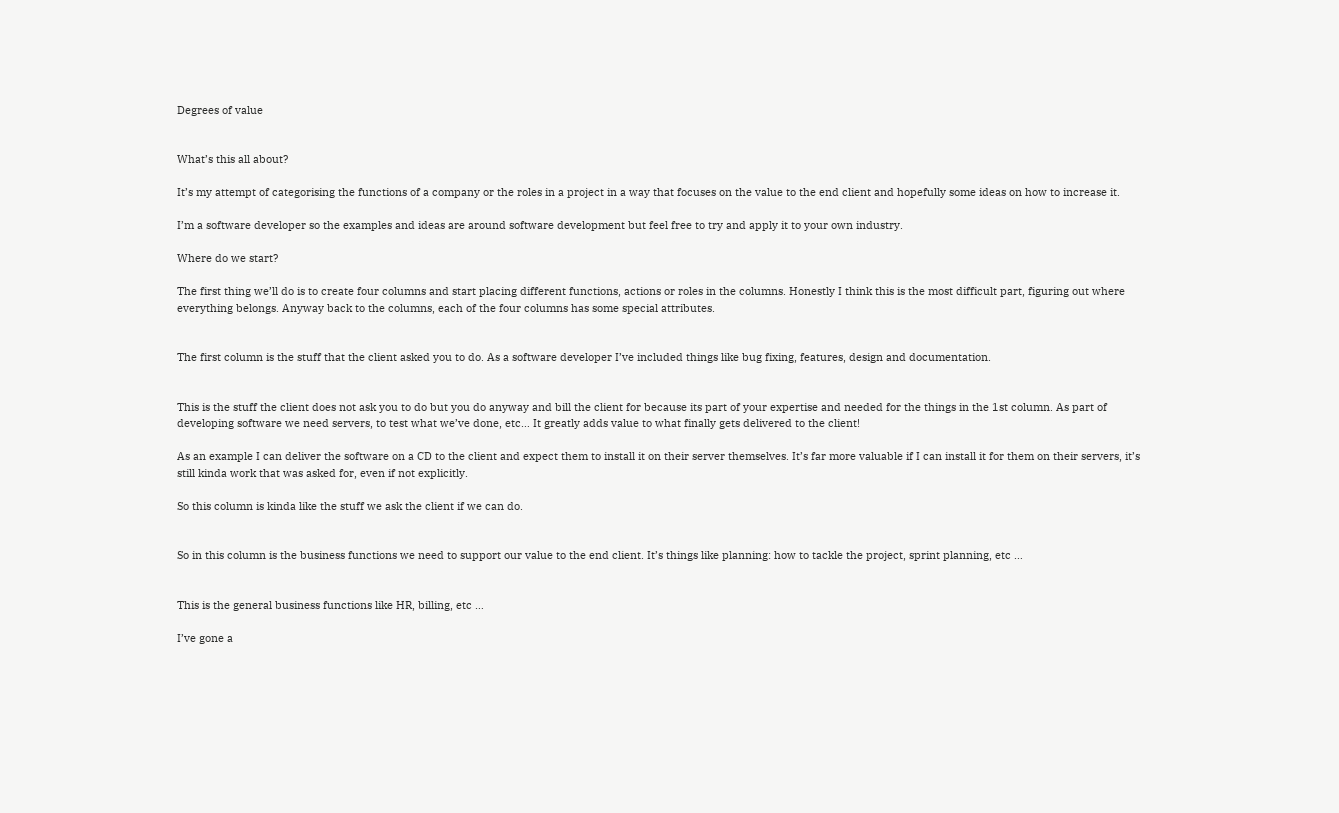Degrees of value


What’s this all about?

It’s my attempt of categorising the functions of a company or the roles in a project in a way that focuses on the value to the end client and hopefully some ideas on how to increase it.

I’m a software developer so the examples and ideas are around software development but feel free to try and apply it to your own industry.

Where do we start?

The first thing we’ll do is to create four columns and start placing different functions, actions or roles in the columns. Honestly I think this is the most difficult part, figuring out where everything belongs. Anyway back to the columns, each of the four columns has some special attributes.


The first column is the stuff that the client asked you to do. As a software developer I’ve included things like bug fixing, features, design and documentation.


This is the stuff the client does not ask you to do but you do anyway and bill the client for because its part of your expertise and needed for the things in the 1st column. As part of developing software we need servers, to test what we’ve done, etc… It greatly adds value to what finally gets delivered to the client!

As an example I can deliver the software on a CD to the client and expect them to install it on their server themselves. It’s far more valuable if I can install it for them on their servers, it’s still kinda work that was asked for, even if not explicitly.

So this column is kinda like the stuff we ask the client if we can do.


So in this column is the business functions we need to support our value to the end client. It’s things like planning: how to tackle the project, sprint planning, etc …


This is the general business functions like HR, billing, etc …

I’ve gone a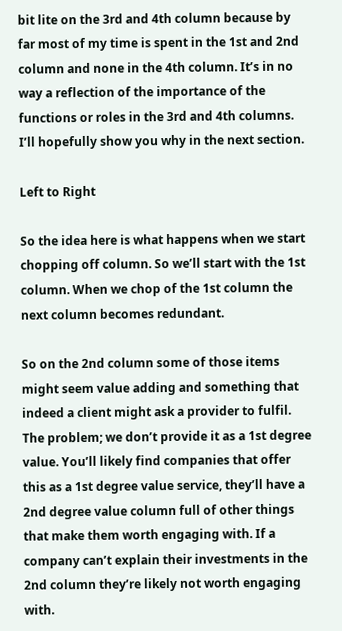bit lite on the 3rd and 4th column because by far most of my time is spent in the 1st and 2nd column and none in the 4th column. It’s in no way a reflection of the importance of the functions or roles in the 3rd and 4th columns. I’ll hopefully show you why in the next section.

Left to Right

So the idea here is what happens when we start chopping off column. So we’ll start with the 1st column. When we chop of the 1st column the next column becomes redundant.

So on the 2nd column some of those items might seem value adding and something that indeed a client might ask a provider to fulfil. The problem; we don’t provide it as a 1st degree value. You’ll likely find companies that offer this as a 1st degree value service, they’ll have a 2nd degree value column full of other things that make them worth engaging with. If a company can’t explain their investments in the 2nd column they’re likely not worth engaging with.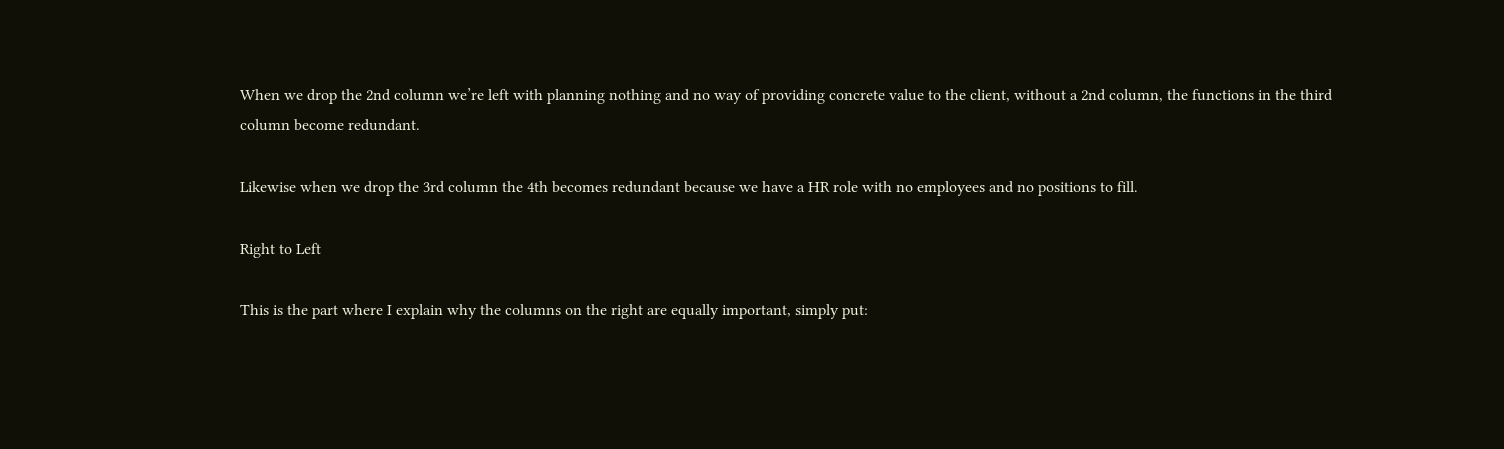When we drop the 2nd column we’re left with planning nothing and no way of providing concrete value to the client, without a 2nd column, the functions in the third column become redundant.

Likewise when we drop the 3rd column the 4th becomes redundant because we have a HR role with no employees and no positions to fill.

Right to Left

This is the part where I explain why the columns on the right are equally important, simply put: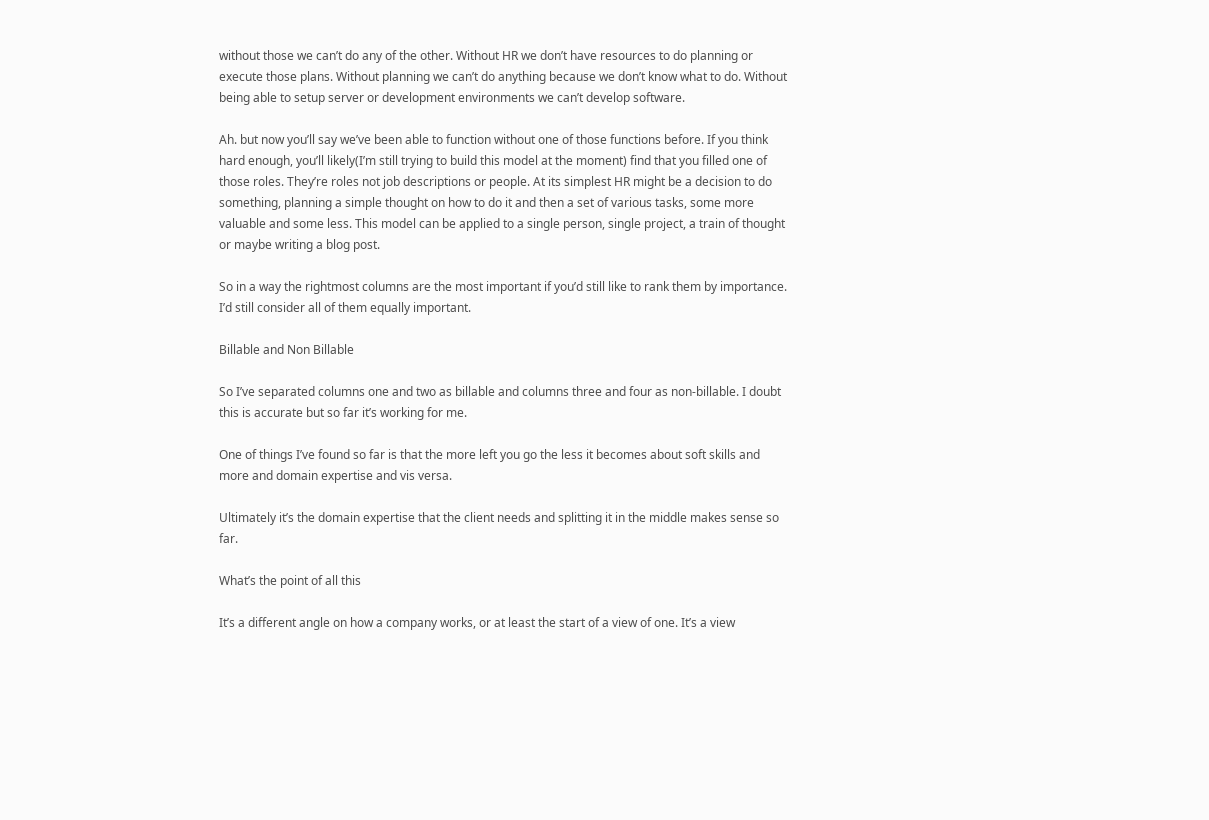without those we can’t do any of the other. Without HR we don’t have resources to do planning or execute those plans. Without planning we can’t do anything because we don’t know what to do. Without being able to setup server or development environments we can’t develop software.

Ah. but now you’ll say we’ve been able to function without one of those functions before. If you think hard enough, you’ll likely(I’m still trying to build this model at the moment) find that you filled one of those roles. They’re roles not job descriptions or people. At its simplest HR might be a decision to do something, planning a simple thought on how to do it and then a set of various tasks, some more valuable and some less. This model can be applied to a single person, single project, a train of thought or maybe writing a blog post.

So in a way the rightmost columns are the most important if you’d still like to rank them by importance. I’d still consider all of them equally important.

Billable and Non Billable

So I’ve separated columns one and two as billable and columns three and four as non-billable. I doubt this is accurate but so far it’s working for me.

One of things I’ve found so far is that the more left you go the less it becomes about soft skills and more and domain expertise and vis versa.

Ultimately it’s the domain expertise that the client needs and splitting it in the middle makes sense so far.

What’s the point of all this

It’s a different angle on how a company works, or at least the start of a view of one. It’s a view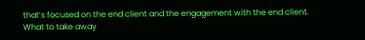that’s focused on the end client and the engagement with the end client.
What to take away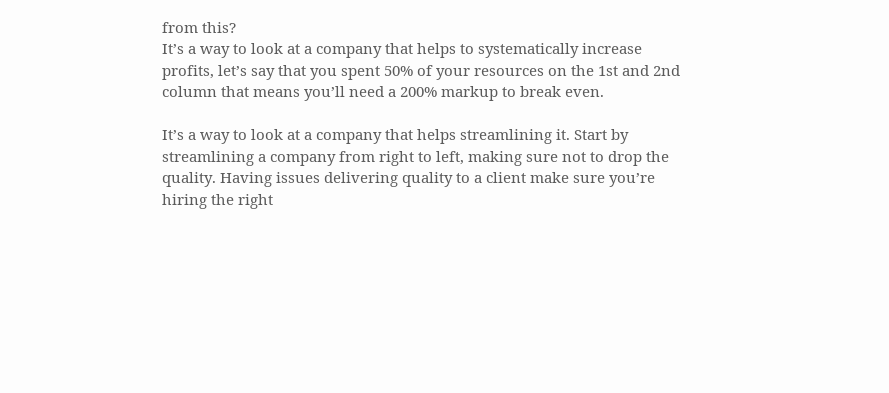from this?
It’s a way to look at a company that helps to systematically increase profits, let’s say that you spent 50% of your resources on the 1st and 2nd column that means you’ll need a 200% markup to break even.

It’s a way to look at a company that helps streamlining it. Start by streamlining a company from right to left, making sure not to drop the quality. Having issues delivering quality to a client make sure you’re hiring the right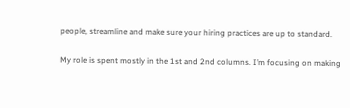people, streamline and make sure your hiring practices are up to standard.

My role is spent mostly in the 1st and 2nd columns. I’m focusing on making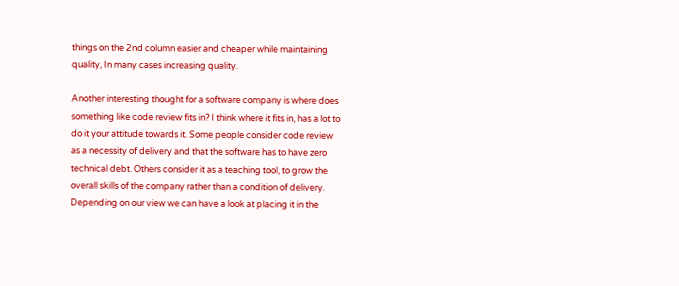things on the 2nd column easier and cheaper while maintaining quality, In many cases increasing quality.

Another interesting thought for a software company is where does something like code review fits in? I think where it fits in, has a lot to do it your attitude towards it. Some people consider code review as a necessity of delivery and that the software has to have zero technical debt. Others consider it as a teaching tool, to grow the overall skills of the company rather than a condition of delivery. Depending on our view we can have a look at placing it in the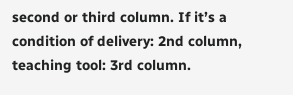second or third column. If it’s a condition of delivery: 2nd column, teaching tool: 3rd column.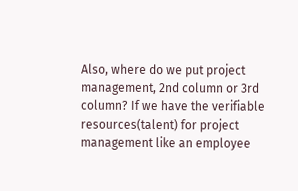Also, where do we put project management, 2nd column or 3rd column? If we have the verifiable resources(talent) for project management like an employee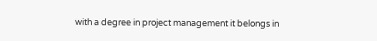with a degree in project management it belongs in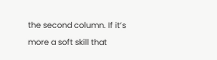the second column. If it’s more a soft skill that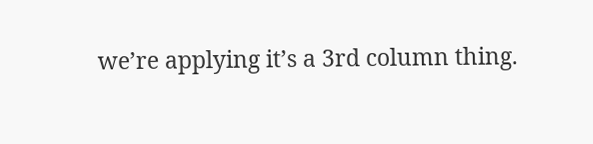we’re applying it’s a 3rd column thing.